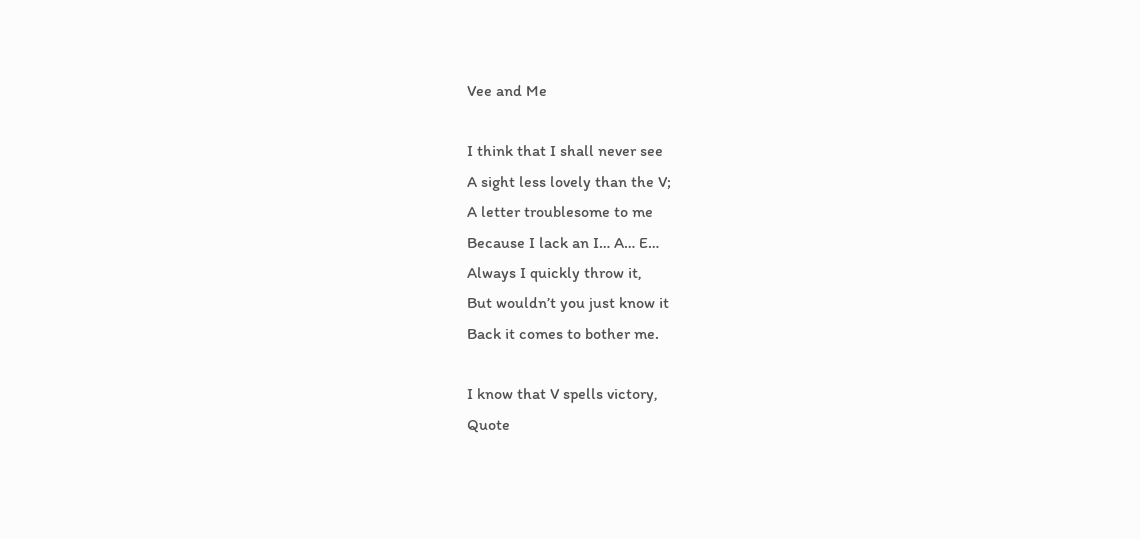Vee and Me

I think that I shall never see
A sight less lovely than the V;
A letter troublesome to me
Because I lack an I… A… E…
Always I quickly throw it,
But wouldn’t you just know it
Back it comes to bother me.

I know that V spells victory,
Quote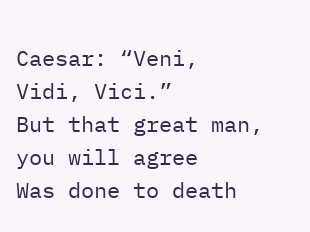Caesar: “Veni, Vidi, Vici.”
But that great man, you will agree
Was done to death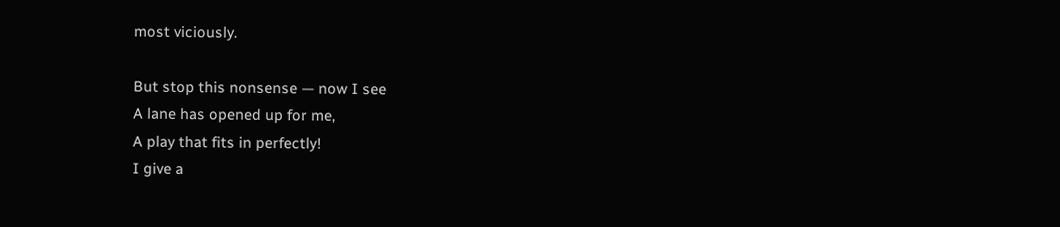most viciously.

But stop this nonsense — now I see
A lane has opened up for me,
A play that fits in perfectly!
I give a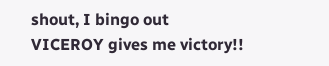shout, I bingo out
VICEROY gives me victory!!